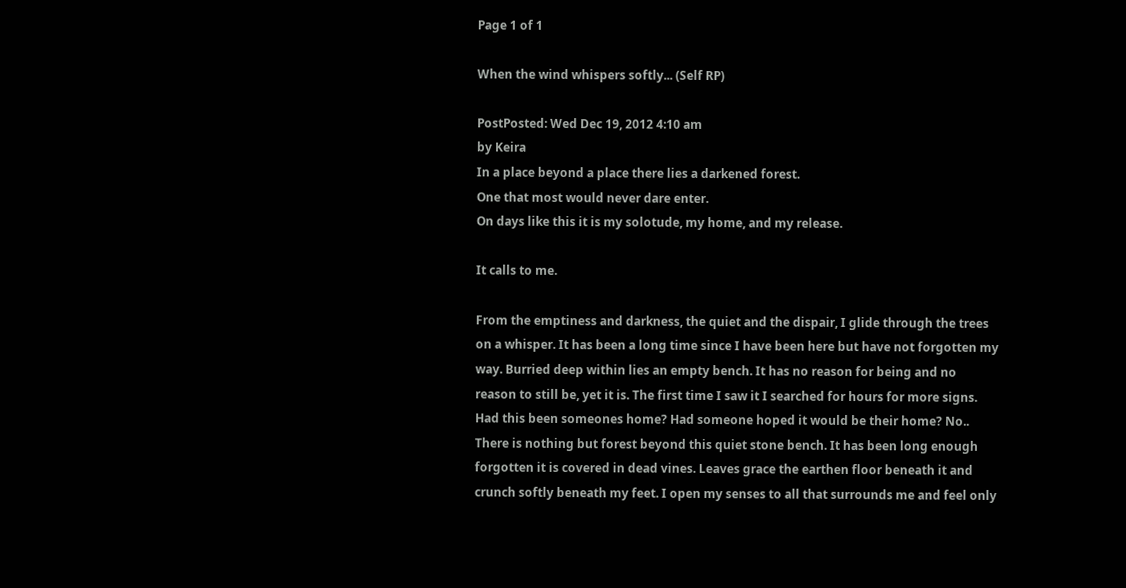Page 1 of 1

When the wind whispers softly... (Self RP)

PostPosted: Wed Dec 19, 2012 4:10 am
by Keira
In a place beyond a place there lies a darkened forest.
One that most would never dare enter.
On days like this it is my solotude, my home, and my release.

It calls to me.

From the emptiness and darkness, the quiet and the dispair, I glide through the trees on a whisper. It has been a long time since I have been here but have not forgotten my way. Burried deep within lies an empty bench. It has no reason for being and no reason to still be, yet it is. The first time I saw it I searched for hours for more signs. Had this been someones home? Had someone hoped it would be their home? No.. There is nothing but forest beyond this quiet stone bench. It has been long enough forgotten it is covered in dead vines. Leaves grace the earthen floor beneath it and crunch softly beneath my feet. I open my senses to all that surrounds me and feel only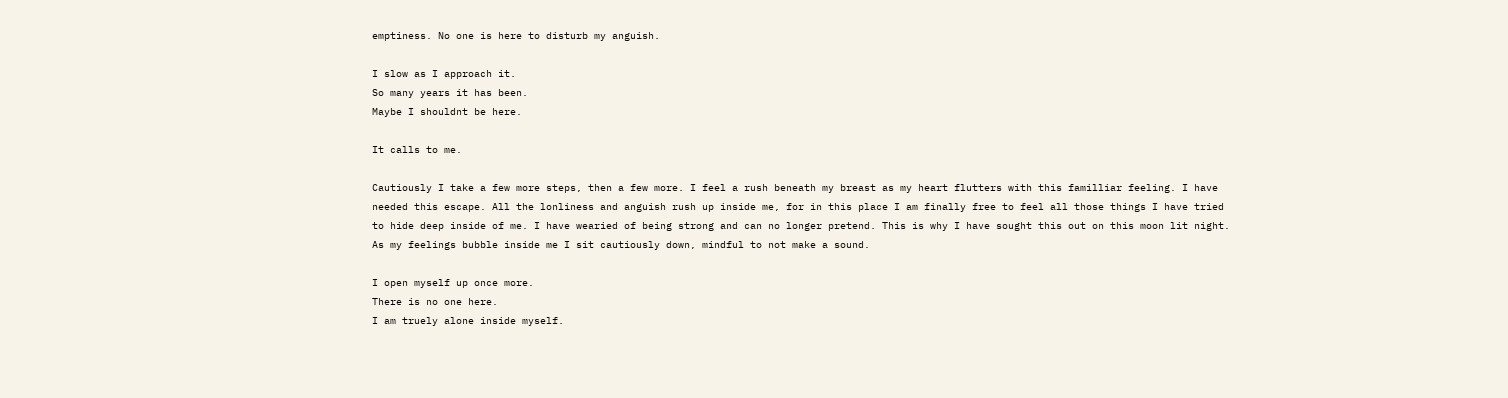emptiness. No one is here to disturb my anguish.

I slow as I approach it.
So many years it has been.
Maybe I shouldnt be here.

It calls to me.

Cautiously I take a few more steps, then a few more. I feel a rush beneath my breast as my heart flutters with this familliar feeling. I have needed this escape. All the lonliness and anguish rush up inside me, for in this place I am finally free to feel all those things I have tried to hide deep inside of me. I have wearied of being strong and can no longer pretend. This is why I have sought this out on this moon lit night. As my feelings bubble inside me I sit cautiously down, mindful to not make a sound.

I open myself up once more.
There is no one here.
I am truely alone inside myself.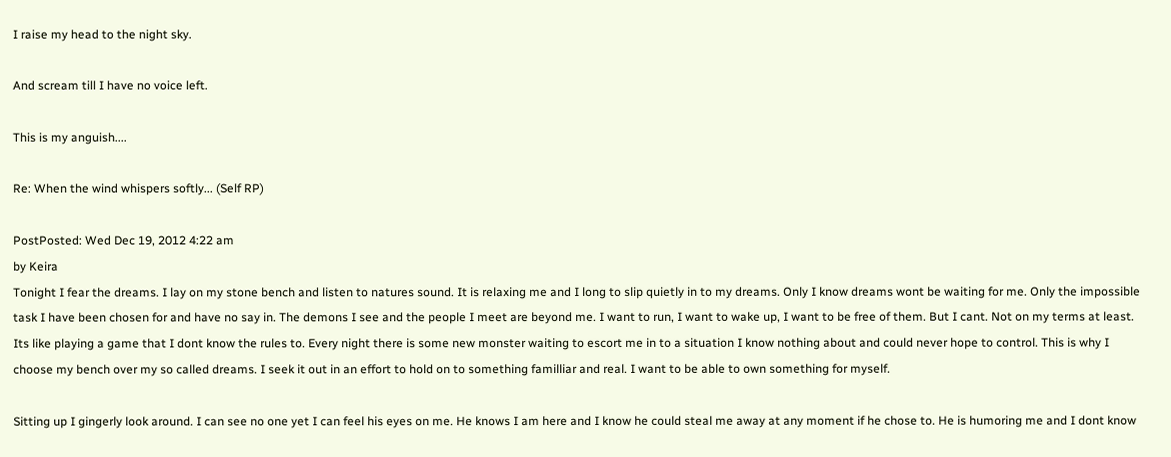I raise my head to the night sky.

And scream till I have no voice left.

This is my anguish....

Re: When the wind whispers softly... (Self RP)

PostPosted: Wed Dec 19, 2012 4:22 am
by Keira
Tonight I fear the dreams. I lay on my stone bench and listen to natures sound. It is relaxing me and I long to slip quietly in to my dreams. Only I know dreams wont be waiting for me. Only the impossible task I have been chosen for and have no say in. The demons I see and the people I meet are beyond me. I want to run, I want to wake up, I want to be free of them. But I cant. Not on my terms at least. Its like playing a game that I dont know the rules to. Every night there is some new monster waiting to escort me in to a situation I know nothing about and could never hope to control. This is why I choose my bench over my so called dreams. I seek it out in an effort to hold on to something familliar and real. I want to be able to own something for myself.

Sitting up I gingerly look around. I can see no one yet I can feel his eyes on me. He knows I am here and I know he could steal me away at any moment if he chose to. He is humoring me and I dont know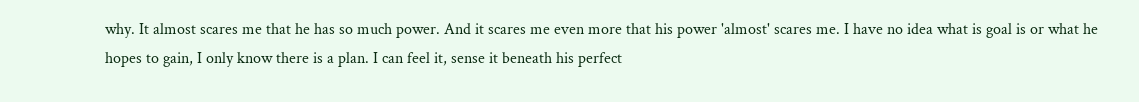why. It almost scares me that he has so much power. And it scares me even more that his power 'almost' scares me. I have no idea what is goal is or what he hopes to gain, I only know there is a plan. I can feel it, sense it beneath his perfect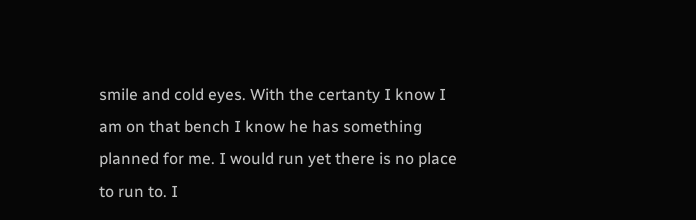smile and cold eyes. With the certanty I know I am on that bench I know he has something planned for me. I would run yet there is no place to run to. I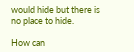would hide but there is no place to hide.

How can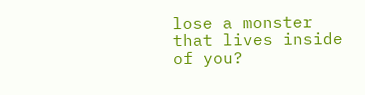lose a monster that lives inside of you?